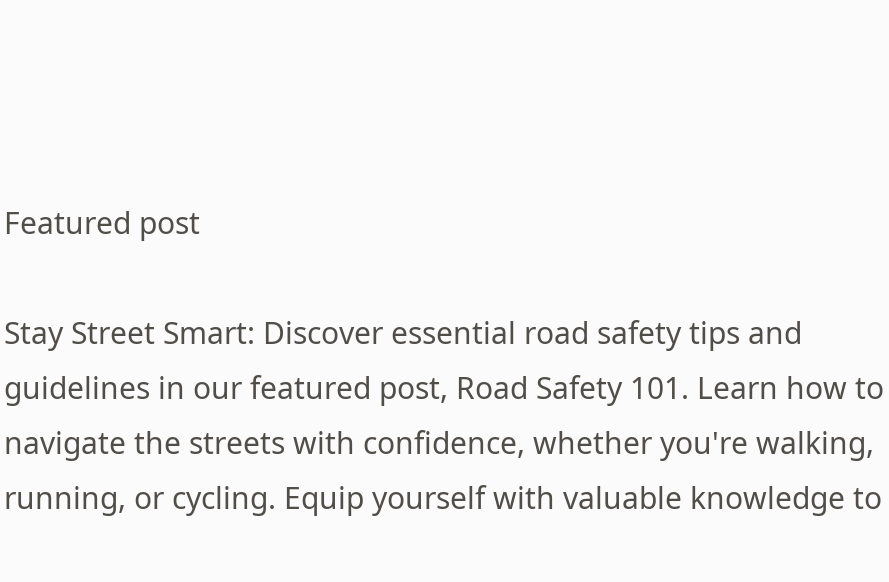Featured post

Stay Street Smart: Discover essential road safety tips and guidelines in our featured post, Road Safety 101. Learn how to navigate the streets with confidence, whether you're walking, running, or cycling. Equip yourself with valuable knowledge to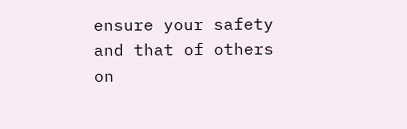ensure your safety and that of others on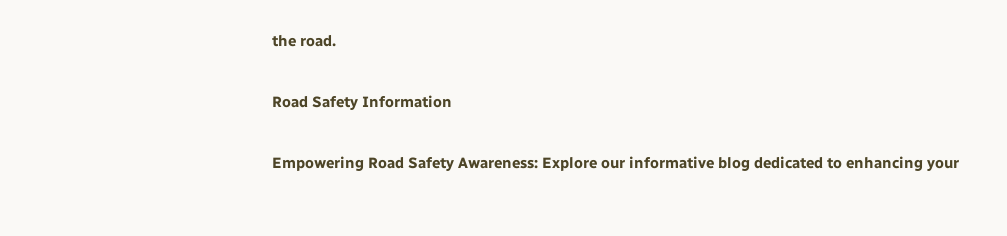the road.

Road Safety Information

Empowering Road Safety Awareness: Explore our informative blog dedicated to enhancing your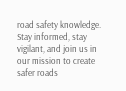road safety knowledge. Stay informed, stay vigilant, and join us in our mission to create safer roads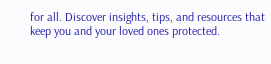for all. Discover insights, tips, and resources that keep you and your loved ones protected.